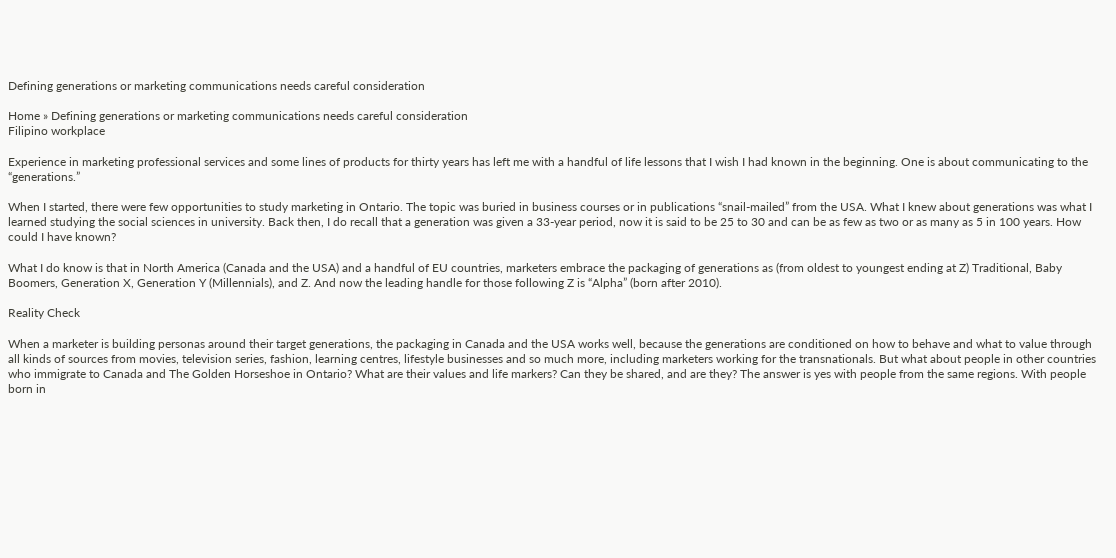Defining generations or marketing communications needs careful consideration

Home » Defining generations or marketing communications needs careful consideration
Filipino workplace

Experience in marketing professional services and some lines of products for thirty years has left me with a handful of life lessons that I wish I had known in the beginning. One is about communicating to the “generations.”

When I started, there were few opportunities to study marketing in Ontario. The topic was buried in business courses or in publications “snail-mailed” from the USA. What I knew about generations was what I learned studying the social sciences in university. Back then, I do recall that a generation was given a 33-year period, now it is said to be 25 to 30 and can be as few as two or as many as 5 in 100 years. How could I have known?

What I do know is that in North America (Canada and the USA) and a handful of EU countries, marketers embrace the packaging of generations as (from oldest to youngest ending at Z) Traditional, Baby Boomers, Generation X, Generation Y (Millennials), and Z. And now the leading handle for those following Z is “Alpha” (born after 2010).

Reality Check

When a marketer is building personas around their target generations, the packaging in Canada and the USA works well, because the generations are conditioned on how to behave and what to value through all kinds of sources from movies, television series, fashion, learning centres, lifestyle businesses and so much more, including marketers working for the transnationals. But what about people in other countries who immigrate to Canada and The Golden Horseshoe in Ontario? What are their values and life markers? Can they be shared, and are they? The answer is yes with people from the same regions. With people born in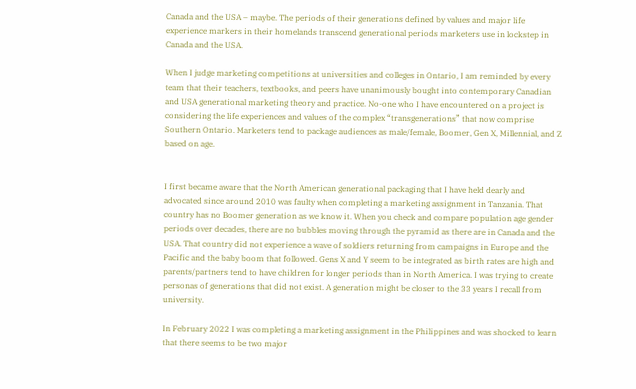Canada and the USA – maybe. The periods of their generations defined by values and major life experience markers in their homelands transcend generational periods marketers use in lockstep in Canada and the USA.

When I judge marketing competitions at universities and colleges in Ontario, I am reminded by every team that their teachers, textbooks, and peers have unanimously bought into contemporary Canadian and USA generational marketing theory and practice. No-one who I have encountered on a project is considering the life experiences and values of the complex “transgenerations” that now comprise Southern Ontario. Marketers tend to package audiences as male/female, Boomer, Gen X, Millennial, and Z based on age.


I first became aware that the North American generational packaging that I have held dearly and advocated since around 2010 was faulty when completing a marketing assignment in Tanzania. That country has no Boomer generation as we know it. When you check and compare population age gender periods over decades, there are no bubbles moving through the pyramid as there are in Canada and the USA. That country did not experience a wave of soldiers returning from campaigns in Europe and the Pacific and the baby boom that followed. Gens X and Y seem to be integrated as birth rates are high and parents/partners tend to have children for longer periods than in North America. I was trying to create personas of generations that did not exist. A generation might be closer to the 33 years I recall from university.

In February 2022 I was completing a marketing assignment in the Philippines and was shocked to learn that there seems to be two major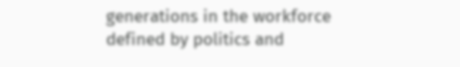generations in the workforce defined by politics and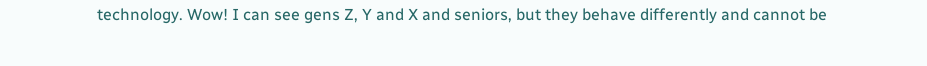technology. Wow! I can see gens Z, Y and X and seniors, but they behave differently and cannot be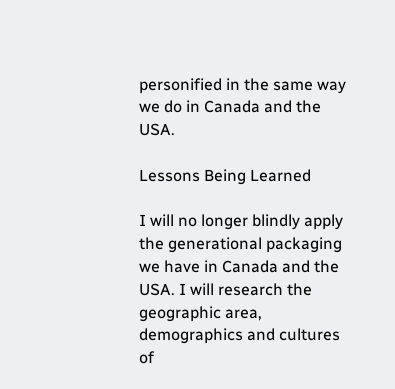personified in the same way we do in Canada and the USA.

Lessons Being Learned

I will no longer blindly apply the generational packaging we have in Canada and the USA. I will research the geographic area, demographics and cultures of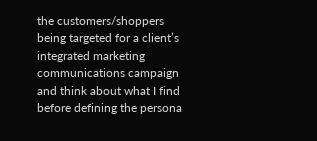the customers/shoppers being targeted for a client’s integrated marketing communications campaign and think about what I find before defining the persona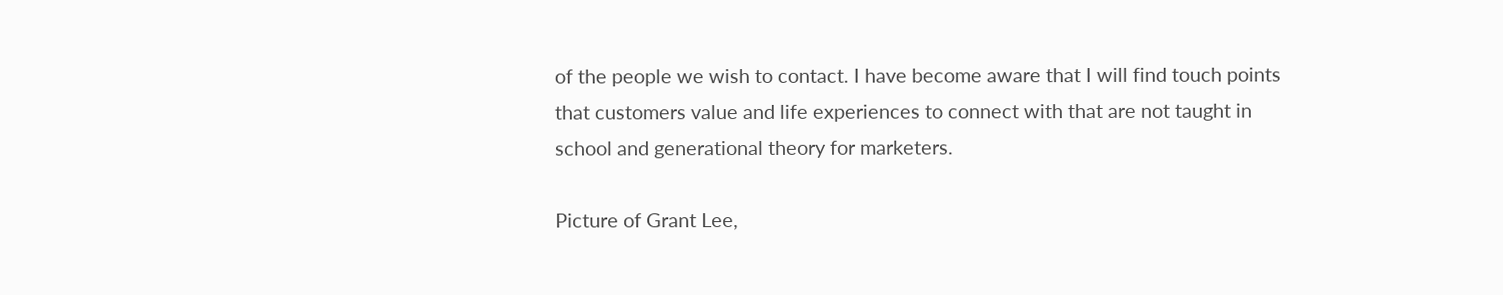of the people we wish to contact. I have become aware that I will find touch points that customers value and life experiences to connect with that are not taught in school and generational theory for marketers.

Picture of Grant Lee,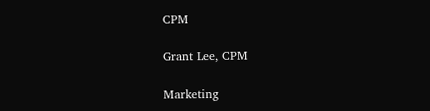CPM

Grant Lee, CPM

Marketing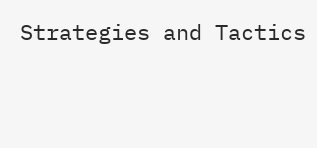Strategies and Tactics